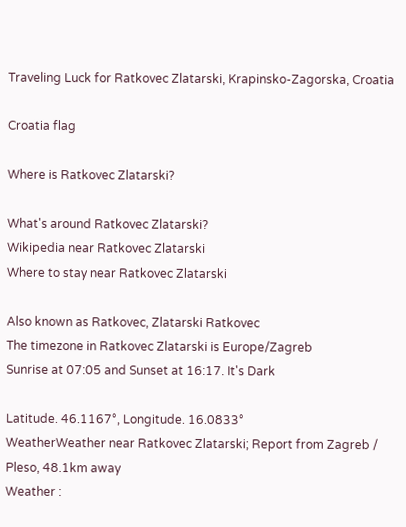Traveling Luck for Ratkovec Zlatarski, Krapinsko-Zagorska, Croatia

Croatia flag

Where is Ratkovec Zlatarski?

What's around Ratkovec Zlatarski?
Wikipedia near Ratkovec Zlatarski
Where to stay near Ratkovec Zlatarski

Also known as Ratkovec, Zlatarski Ratkovec
The timezone in Ratkovec Zlatarski is Europe/Zagreb
Sunrise at 07:05 and Sunset at 16:17. It's Dark

Latitude. 46.1167°, Longitude. 16.0833°
WeatherWeather near Ratkovec Zlatarski; Report from Zagreb / Pleso, 48.1km away
Weather :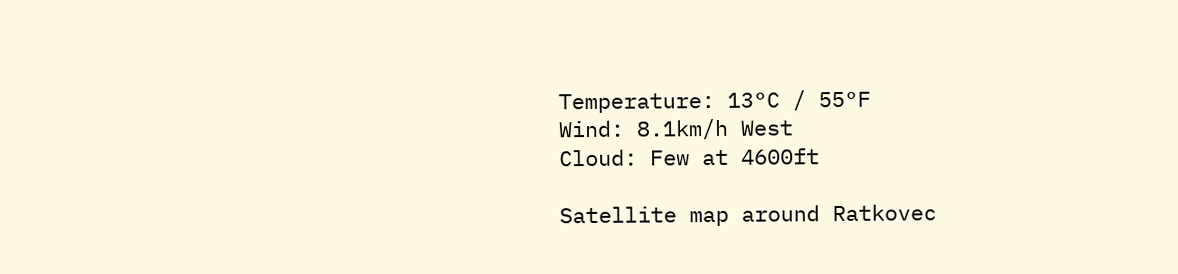Temperature: 13°C / 55°F
Wind: 8.1km/h West
Cloud: Few at 4600ft

Satellite map around Ratkovec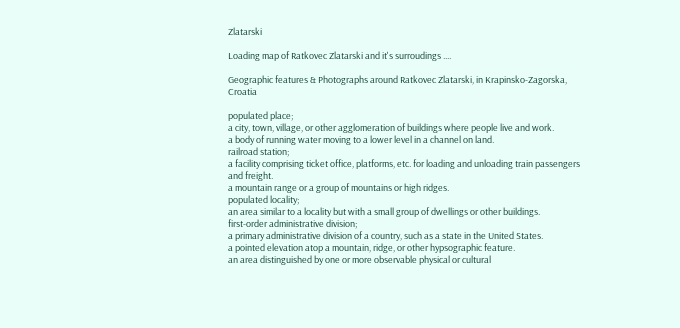Zlatarski

Loading map of Ratkovec Zlatarski and it's surroudings ....

Geographic features & Photographs around Ratkovec Zlatarski, in Krapinsko-Zagorska, Croatia

populated place;
a city, town, village, or other agglomeration of buildings where people live and work.
a body of running water moving to a lower level in a channel on land.
railroad station;
a facility comprising ticket office, platforms, etc. for loading and unloading train passengers and freight.
a mountain range or a group of mountains or high ridges.
populated locality;
an area similar to a locality but with a small group of dwellings or other buildings.
first-order administrative division;
a primary administrative division of a country, such as a state in the United States.
a pointed elevation atop a mountain, ridge, or other hypsographic feature.
an area distinguished by one or more observable physical or cultural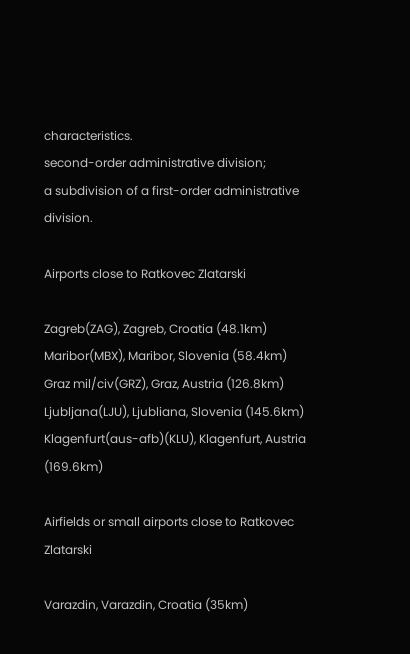characteristics.
second-order administrative division;
a subdivision of a first-order administrative division.

Airports close to Ratkovec Zlatarski

Zagreb(ZAG), Zagreb, Croatia (48.1km)
Maribor(MBX), Maribor, Slovenia (58.4km)
Graz mil/civ(GRZ), Graz, Austria (126.8km)
Ljubljana(LJU), Ljubliana, Slovenia (145.6km)
Klagenfurt(aus-afb)(KLU), Klagenfurt, Austria (169.6km)

Airfields or small airports close to Ratkovec Zlatarski

Varazdin, Varazdin, Croatia (35km)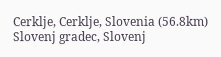Cerklje, Cerklje, Slovenia (56.8km)
Slovenj gradec, Slovenj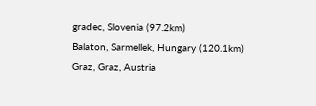gradec, Slovenia (97.2km)
Balaton, Sarmellek, Hungary (120.1km)
Graz, Graz, Austria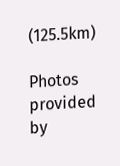(125.5km)

Photos provided by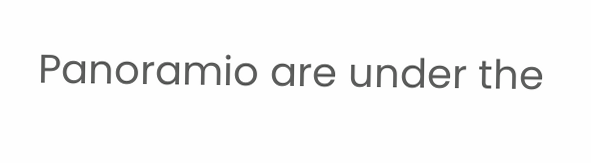Panoramio are under the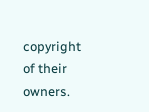copyright of their owners.